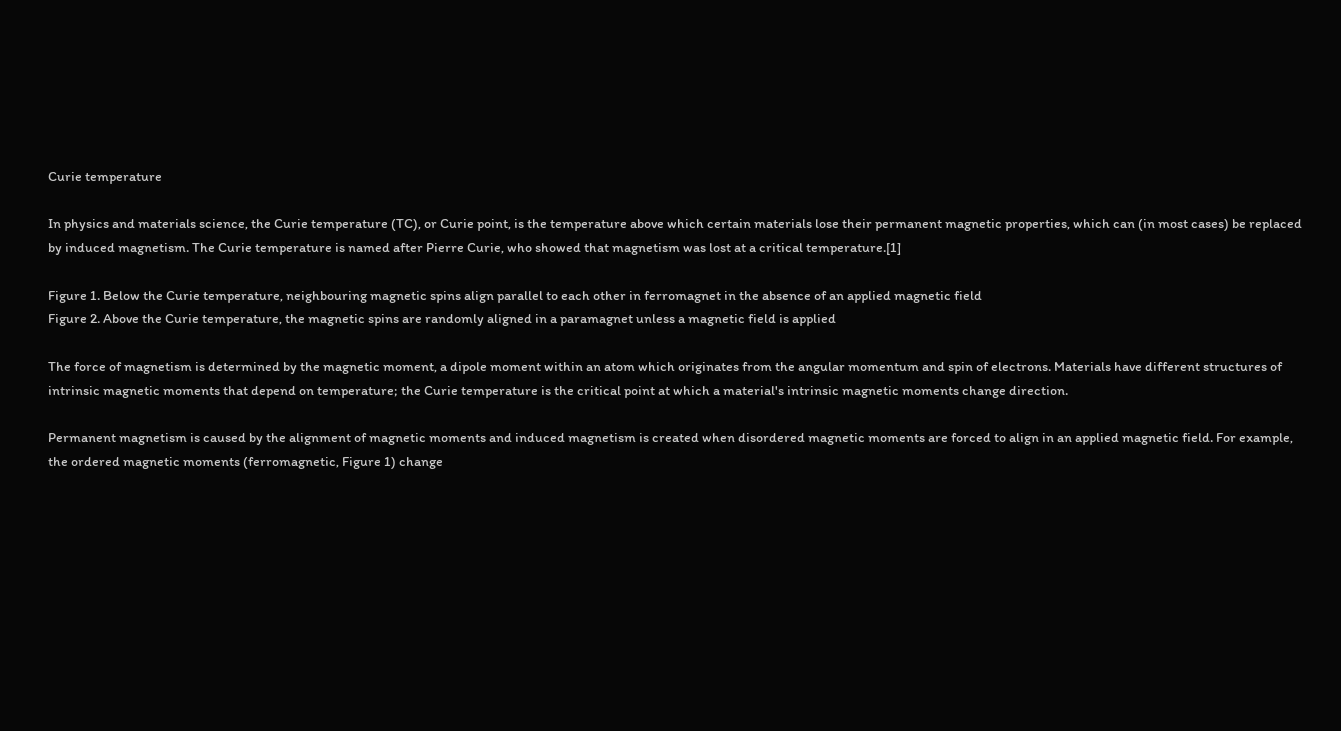Curie temperature

In physics and materials science, the Curie temperature (TC), or Curie point, is the temperature above which certain materials lose their permanent magnetic properties, which can (in most cases) be replaced by induced magnetism. The Curie temperature is named after Pierre Curie, who showed that magnetism was lost at a critical temperature.[1]

Figure 1. Below the Curie temperature, neighbouring magnetic spins align parallel to each other in ferromagnet in the absence of an applied magnetic field
Figure 2. Above the Curie temperature, the magnetic spins are randomly aligned in a paramagnet unless a magnetic field is applied

The force of magnetism is determined by the magnetic moment, a dipole moment within an atom which originates from the angular momentum and spin of electrons. Materials have different structures of intrinsic magnetic moments that depend on temperature; the Curie temperature is the critical point at which a material's intrinsic magnetic moments change direction.

Permanent magnetism is caused by the alignment of magnetic moments and induced magnetism is created when disordered magnetic moments are forced to align in an applied magnetic field. For example, the ordered magnetic moments (ferromagnetic, Figure 1) change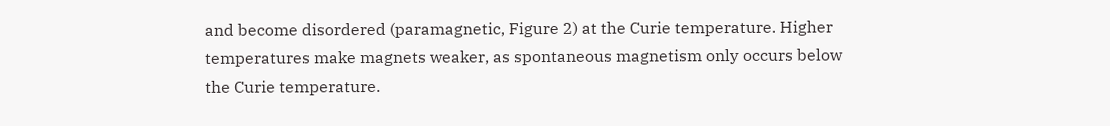and become disordered (paramagnetic, Figure 2) at the Curie temperature. Higher temperatures make magnets weaker, as spontaneous magnetism only occurs below the Curie temperature.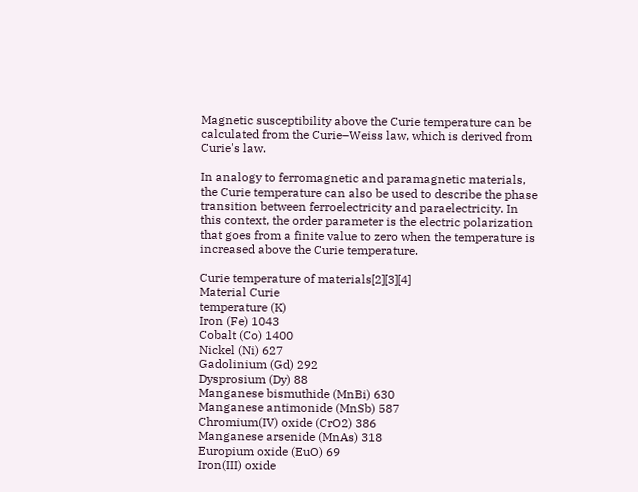Magnetic susceptibility above the Curie temperature can be calculated from the Curie–Weiss law, which is derived from Curie's law.

In analogy to ferromagnetic and paramagnetic materials, the Curie temperature can also be used to describe the phase transition between ferroelectricity and paraelectricity. In this context, the order parameter is the electric polarization that goes from a finite value to zero when the temperature is increased above the Curie temperature.

Curie temperature of materials[2][3][4]
Material Curie
temperature (K)
Iron (Fe) 1043
Cobalt (Co) 1400
Nickel (Ni) 627
Gadolinium (Gd) 292
Dysprosium (Dy) 88
Manganese bismuthide (MnBi) 630
Manganese antimonide (MnSb) 587
Chromium(IV) oxide (CrO2) 386
Manganese arsenide (MnAs) 318
Europium oxide (EuO) 69
Iron(III) oxide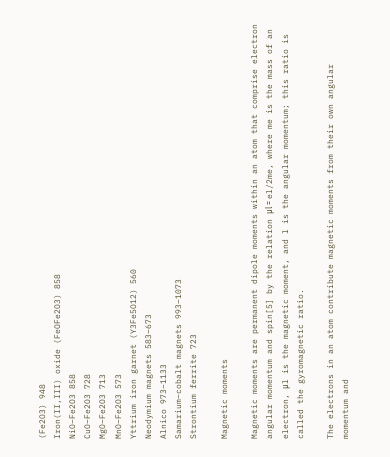(Fe2O3) 948
Iron(II,III) oxide (FeOFe2O3) 858
NiO–Fe2O3 858
CuO–Fe2O3 728
MgO–Fe2O3 713
MnO–Fe2O3 573
Yttrium iron garnet (Y3Fe5O12) 560
Neodymium magnets 583–673
Alnico 973–1133
Samarium–cobalt magnets 993–1073
Strontium ferrite 723

Magnetic moments

Magnetic moments are permanent dipole moments within an atom that comprise electron angular momentum and spin[5] by the relation μl = el/2me, where me is the mass of an electron, μl is the magnetic moment, and l is the angular momentum; this ratio is called the gyromagnetic ratio.

The electrons in an atom contribute magnetic moments from their own angular momentum and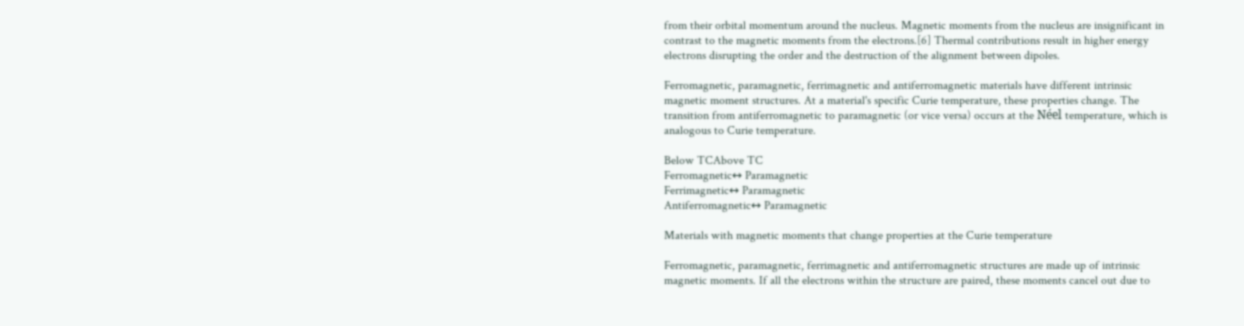from their orbital momentum around the nucleus. Magnetic moments from the nucleus are insignificant in contrast to the magnetic moments from the electrons.[6] Thermal contributions result in higher energy electrons disrupting the order and the destruction of the alignment between dipoles.

Ferromagnetic, paramagnetic, ferrimagnetic and antiferromagnetic materials have different intrinsic magnetic moment structures. At a material's specific Curie temperature, these properties change. The transition from antiferromagnetic to paramagnetic (or vice versa) occurs at the Néel temperature, which is analogous to Curie temperature.

Below TCAbove TC
Ferromagnetic↔ Paramagnetic
Ferrimagnetic↔ Paramagnetic
Antiferromagnetic↔ Paramagnetic

Materials with magnetic moments that change properties at the Curie temperature

Ferromagnetic, paramagnetic, ferrimagnetic and antiferromagnetic structures are made up of intrinsic magnetic moments. If all the electrons within the structure are paired, these moments cancel out due to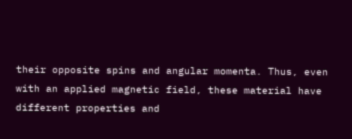their opposite spins and angular momenta. Thus, even with an applied magnetic field, these material have different properties and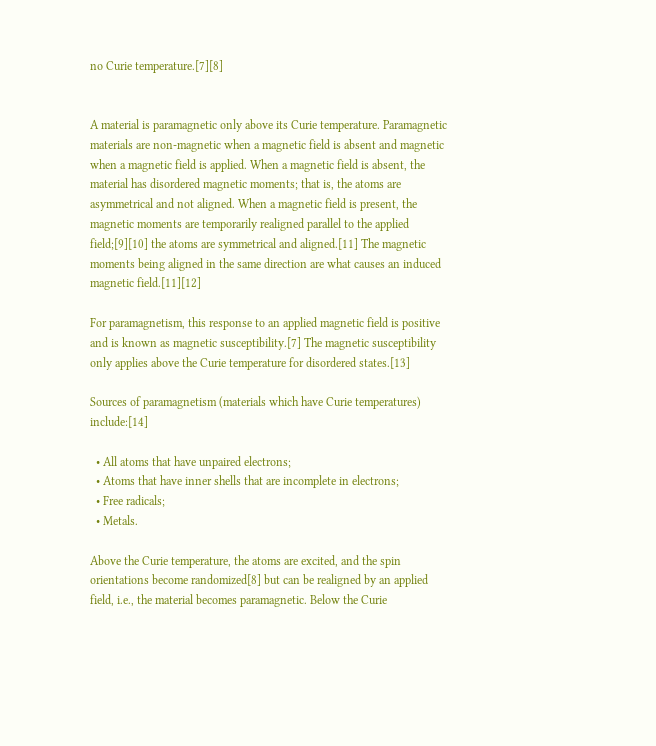no Curie temperature.[7][8]


A material is paramagnetic only above its Curie temperature. Paramagnetic materials are non-magnetic when a magnetic field is absent and magnetic when a magnetic field is applied. When a magnetic field is absent, the material has disordered magnetic moments; that is, the atoms are asymmetrical and not aligned. When a magnetic field is present, the magnetic moments are temporarily realigned parallel to the applied field;[9][10] the atoms are symmetrical and aligned.[11] The magnetic moments being aligned in the same direction are what causes an induced magnetic field.[11][12]

For paramagnetism, this response to an applied magnetic field is positive and is known as magnetic susceptibility.[7] The magnetic susceptibility only applies above the Curie temperature for disordered states.[13]

Sources of paramagnetism (materials which have Curie temperatures) include:[14]

  • All atoms that have unpaired electrons;
  • Atoms that have inner shells that are incomplete in electrons;
  • Free radicals;
  • Metals.

Above the Curie temperature, the atoms are excited, and the spin orientations become randomized[8] but can be realigned by an applied field, i.e., the material becomes paramagnetic. Below the Curie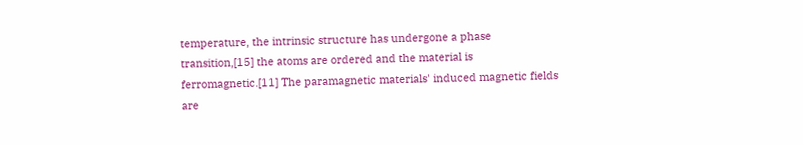temperature, the intrinsic structure has undergone a phase transition,[15] the atoms are ordered and the material is ferromagnetic.[11] The paramagnetic materials' induced magnetic fields are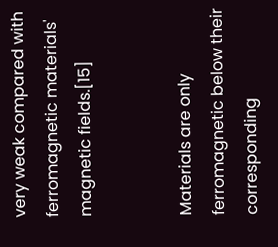very weak compared with ferromagnetic materials' magnetic fields.[15]


Materials are only ferromagnetic below their corresponding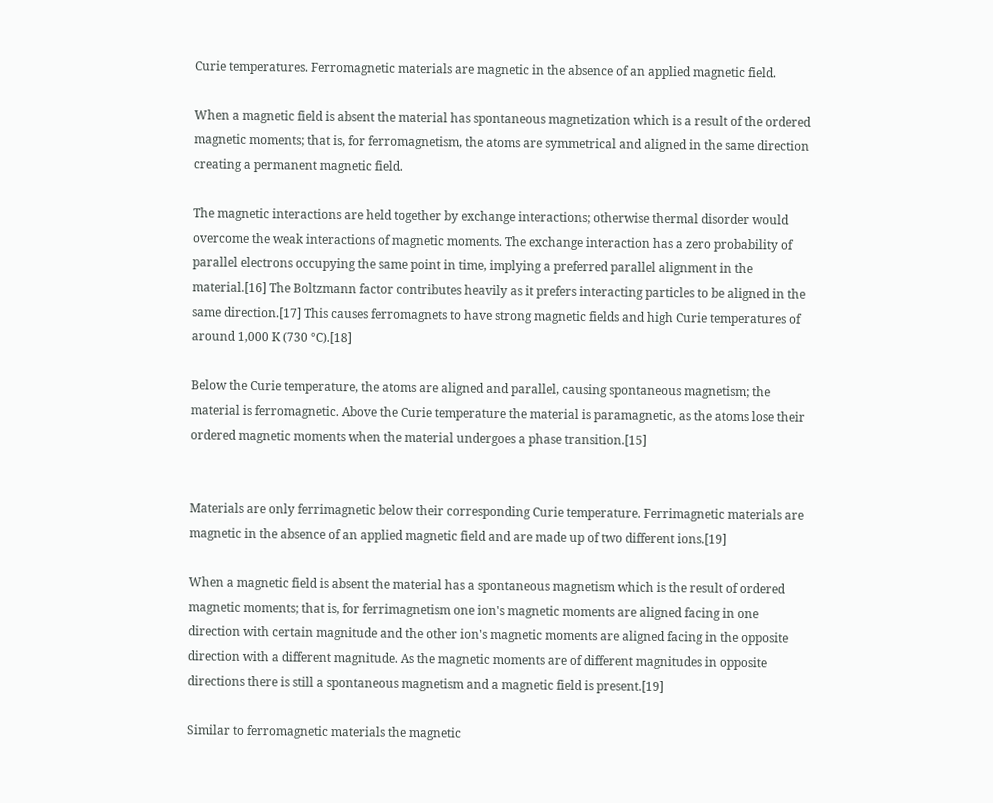Curie temperatures. Ferromagnetic materials are magnetic in the absence of an applied magnetic field.

When a magnetic field is absent the material has spontaneous magnetization which is a result of the ordered magnetic moments; that is, for ferromagnetism, the atoms are symmetrical and aligned in the same direction creating a permanent magnetic field.

The magnetic interactions are held together by exchange interactions; otherwise thermal disorder would overcome the weak interactions of magnetic moments. The exchange interaction has a zero probability of parallel electrons occupying the same point in time, implying a preferred parallel alignment in the material.[16] The Boltzmann factor contributes heavily as it prefers interacting particles to be aligned in the same direction.[17] This causes ferromagnets to have strong magnetic fields and high Curie temperatures of around 1,000 K (730 °C).[18]

Below the Curie temperature, the atoms are aligned and parallel, causing spontaneous magnetism; the material is ferromagnetic. Above the Curie temperature the material is paramagnetic, as the atoms lose their ordered magnetic moments when the material undergoes a phase transition.[15]


Materials are only ferrimagnetic below their corresponding Curie temperature. Ferrimagnetic materials are magnetic in the absence of an applied magnetic field and are made up of two different ions.[19]

When a magnetic field is absent the material has a spontaneous magnetism which is the result of ordered magnetic moments; that is, for ferrimagnetism one ion's magnetic moments are aligned facing in one direction with certain magnitude and the other ion's magnetic moments are aligned facing in the opposite direction with a different magnitude. As the magnetic moments are of different magnitudes in opposite directions there is still a spontaneous magnetism and a magnetic field is present.[19]

Similar to ferromagnetic materials the magnetic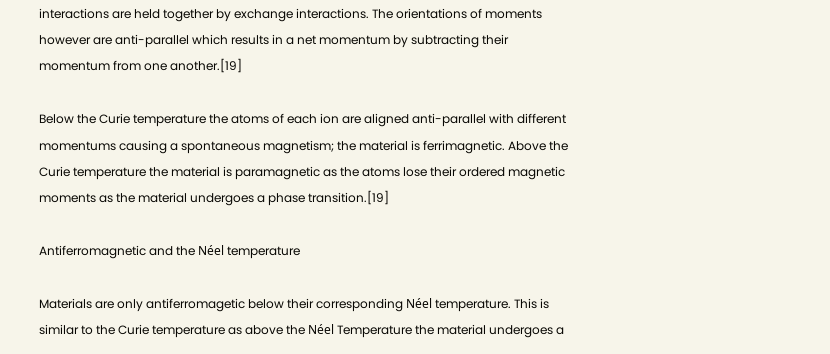interactions are held together by exchange interactions. The orientations of moments however are anti-parallel which results in a net momentum by subtracting their momentum from one another.[19]

Below the Curie temperature the atoms of each ion are aligned anti-parallel with different momentums causing a spontaneous magnetism; the material is ferrimagnetic. Above the Curie temperature the material is paramagnetic as the atoms lose their ordered magnetic moments as the material undergoes a phase transition.[19]

Antiferromagnetic and the Néel temperature

Materials are only antiferromagetic below their corresponding Néel temperature. This is similar to the Curie temperature as above the Néel Temperature the material undergoes a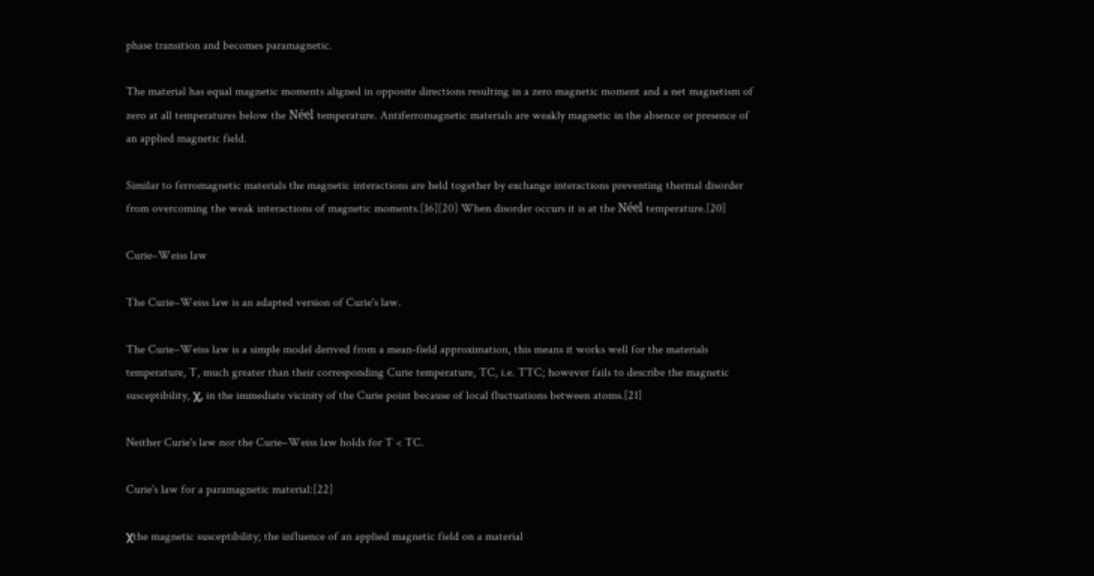phase transition and becomes paramagnetic.

The material has equal magnetic moments aligned in opposite directions resulting in a zero magnetic moment and a net magnetism of zero at all temperatures below the Néel temperature. Antiferromagnetic materials are weakly magnetic in the absence or presence of an applied magnetic field.

Similar to ferromagnetic materials the magnetic interactions are held together by exchange interactions preventing thermal disorder from overcoming the weak interactions of magnetic moments.[16][20] When disorder occurs it is at the Néel temperature.[20]

Curie–Weiss law

The Curie–Weiss law is an adapted version of Curie's law.

The Curie–Weiss law is a simple model derived from a mean-field approximation, this means it works well for the materials temperature, T, much greater than their corresponding Curie temperature, TC, i.e. TTC; however fails to describe the magnetic susceptibility, χ, in the immediate vicinity of the Curie point because of local fluctuations between atoms.[21]

Neither Curie's law nor the Curie–Weiss law holds for T < TC.

Curie's law for a paramagnetic material:[22]

χthe magnetic susceptibility; the influence of an applied magnetic field on a material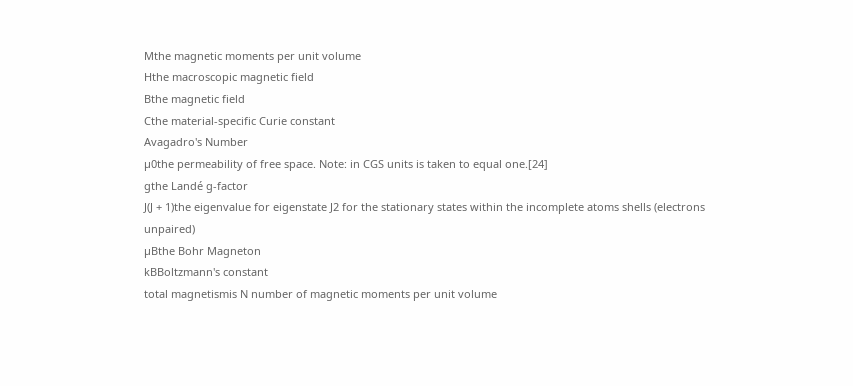Mthe magnetic moments per unit volume
Hthe macroscopic magnetic field
Bthe magnetic field
Cthe material-specific Curie constant
Avagadro's Number
µ0the permeability of free space. Note: in CGS units is taken to equal one.[24]
gthe Landé g-factor
J(J + 1)the eigenvalue for eigenstate J2 for the stationary states within the incomplete atoms shells (electrons unpaired)
µBthe Bohr Magneton
kBBoltzmann's constant
total magnetismis N number of magnetic moments per unit volume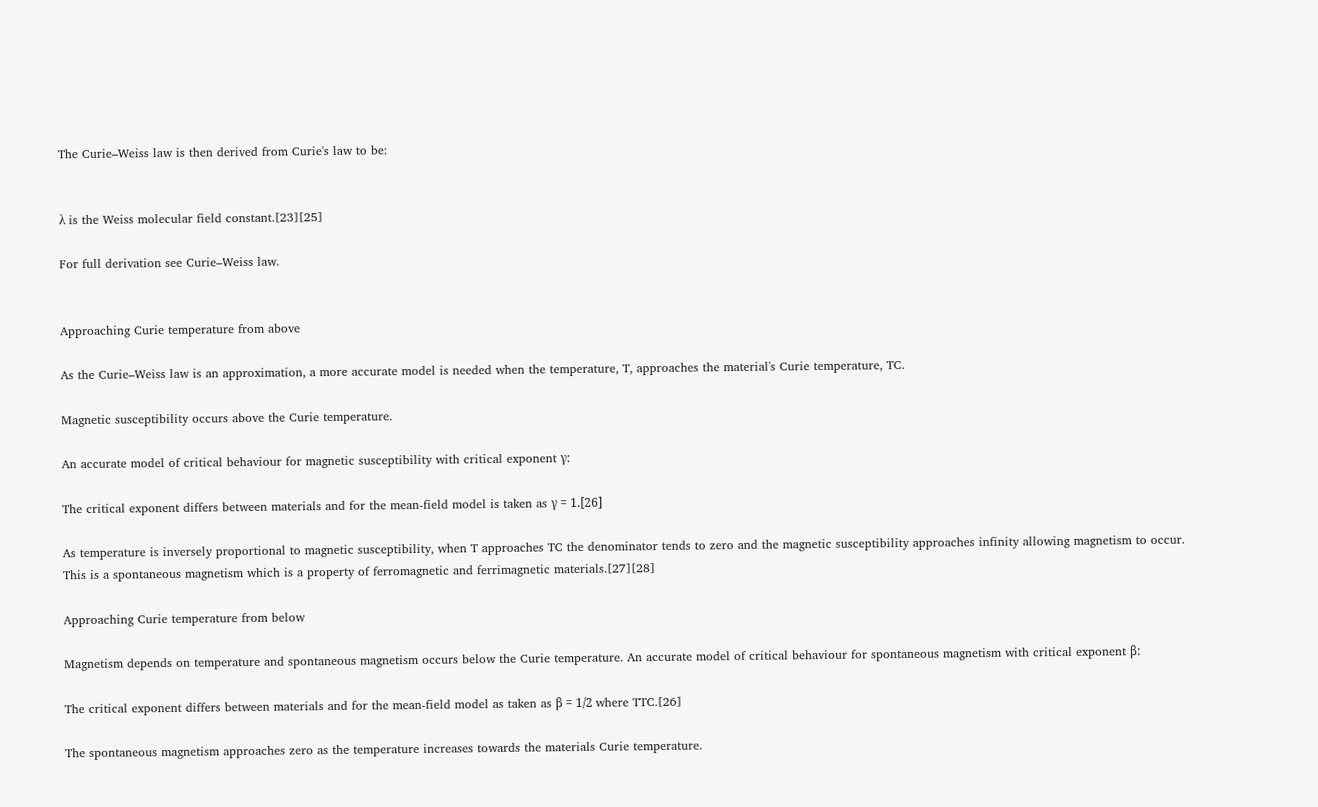The Curie–Weiss law is then derived from Curie's law to be:


λ is the Weiss molecular field constant.[23][25]

For full derivation see Curie–Weiss law.


Approaching Curie temperature from above

As the Curie–Weiss law is an approximation, a more accurate model is needed when the temperature, T, approaches the material's Curie temperature, TC.

Magnetic susceptibility occurs above the Curie temperature.

An accurate model of critical behaviour for magnetic susceptibility with critical exponent γ:

The critical exponent differs between materials and for the mean-field model is taken as γ = 1.[26]

As temperature is inversely proportional to magnetic susceptibility, when T approaches TC the denominator tends to zero and the magnetic susceptibility approaches infinity allowing magnetism to occur. This is a spontaneous magnetism which is a property of ferromagnetic and ferrimagnetic materials.[27][28]

Approaching Curie temperature from below

Magnetism depends on temperature and spontaneous magnetism occurs below the Curie temperature. An accurate model of critical behaviour for spontaneous magnetism with critical exponent β:

The critical exponent differs between materials and for the mean-field model as taken as β = 1/2 where TTC.[26]

The spontaneous magnetism approaches zero as the temperature increases towards the materials Curie temperature.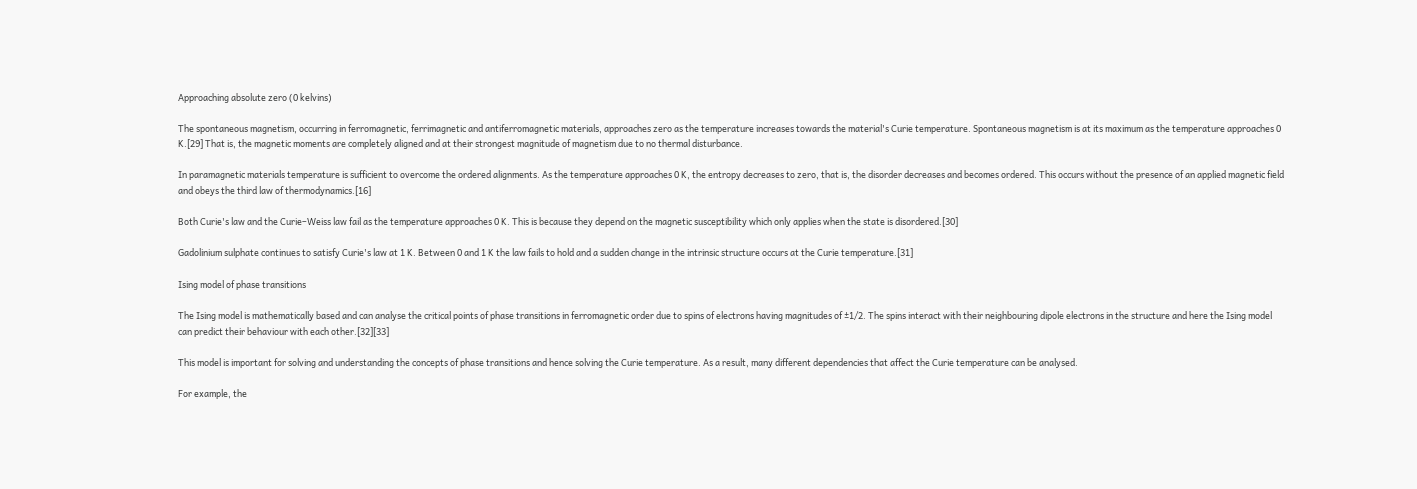Approaching absolute zero (0 kelvins)

The spontaneous magnetism, occurring in ferromagnetic, ferrimagnetic and antiferromagnetic materials, approaches zero as the temperature increases towards the material's Curie temperature. Spontaneous magnetism is at its maximum as the temperature approaches 0 K.[29] That is, the magnetic moments are completely aligned and at their strongest magnitude of magnetism due to no thermal disturbance.

In paramagnetic materials temperature is sufficient to overcome the ordered alignments. As the temperature approaches 0 K, the entropy decreases to zero, that is, the disorder decreases and becomes ordered. This occurs without the presence of an applied magnetic field and obeys the third law of thermodynamics.[16]

Both Curie's law and the Curie–Weiss law fail as the temperature approaches 0 K. This is because they depend on the magnetic susceptibility which only applies when the state is disordered.[30]

Gadolinium sulphate continues to satisfy Curie's law at 1 K. Between 0 and 1 K the law fails to hold and a sudden change in the intrinsic structure occurs at the Curie temperature.[31]

Ising model of phase transitions

The Ising model is mathematically based and can analyse the critical points of phase transitions in ferromagnetic order due to spins of electrons having magnitudes of ±1/2. The spins interact with their neighbouring dipole electrons in the structure and here the Ising model can predict their behaviour with each other.[32][33]

This model is important for solving and understanding the concepts of phase transitions and hence solving the Curie temperature. As a result, many different dependencies that affect the Curie temperature can be analysed.

For example, the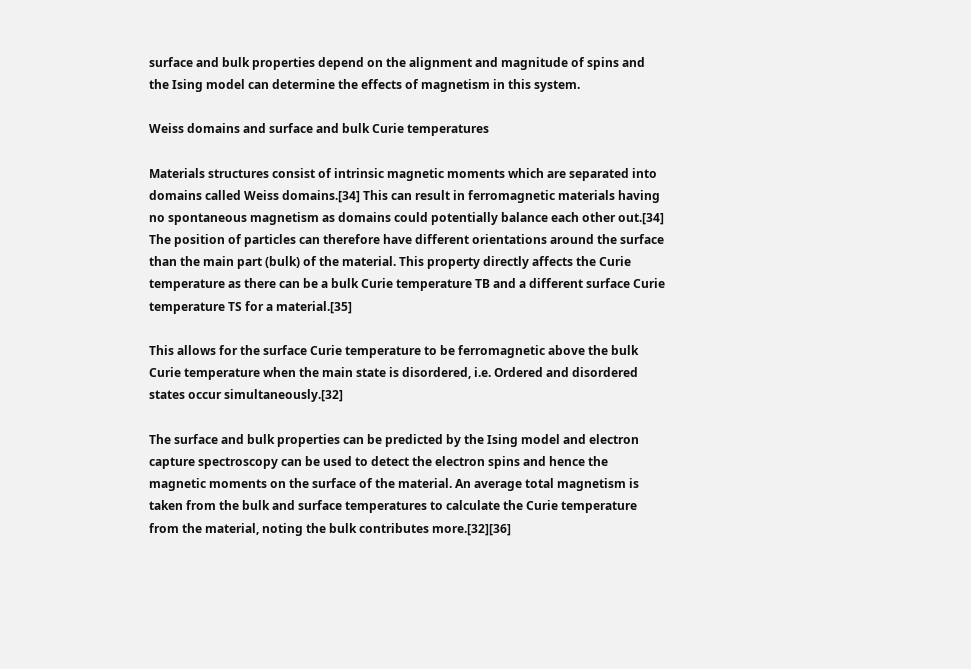surface and bulk properties depend on the alignment and magnitude of spins and the Ising model can determine the effects of magnetism in this system.

Weiss domains and surface and bulk Curie temperatures

Materials structures consist of intrinsic magnetic moments which are separated into domains called Weiss domains.[34] This can result in ferromagnetic materials having no spontaneous magnetism as domains could potentially balance each other out.[34] The position of particles can therefore have different orientations around the surface than the main part (bulk) of the material. This property directly affects the Curie temperature as there can be a bulk Curie temperature TB and a different surface Curie temperature TS for a material.[35]

This allows for the surface Curie temperature to be ferromagnetic above the bulk Curie temperature when the main state is disordered, i.e. Ordered and disordered states occur simultaneously.[32]

The surface and bulk properties can be predicted by the Ising model and electron capture spectroscopy can be used to detect the electron spins and hence the magnetic moments on the surface of the material. An average total magnetism is taken from the bulk and surface temperatures to calculate the Curie temperature from the material, noting the bulk contributes more.[32][36]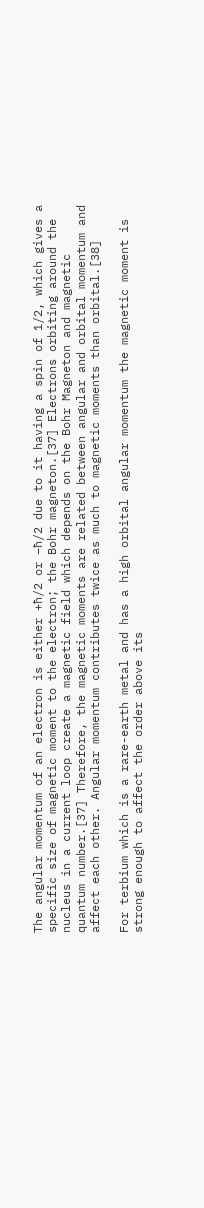The angular momentum of an electron is either +ħ/2 or −ħ/2 due to it having a spin of 1/2, which gives a specific size of magnetic moment to the electron; the Bohr magneton.[37] Electrons orbiting around the nucleus in a current loop create a magnetic field which depends on the Bohr Magneton and magnetic quantum number.[37] Therefore, the magnetic moments are related between angular and orbital momentum and affect each other. Angular momentum contributes twice as much to magnetic moments than orbital.[38]

For terbium which is a rare-earth metal and has a high orbital angular momentum the magnetic moment is strong enough to affect the order above its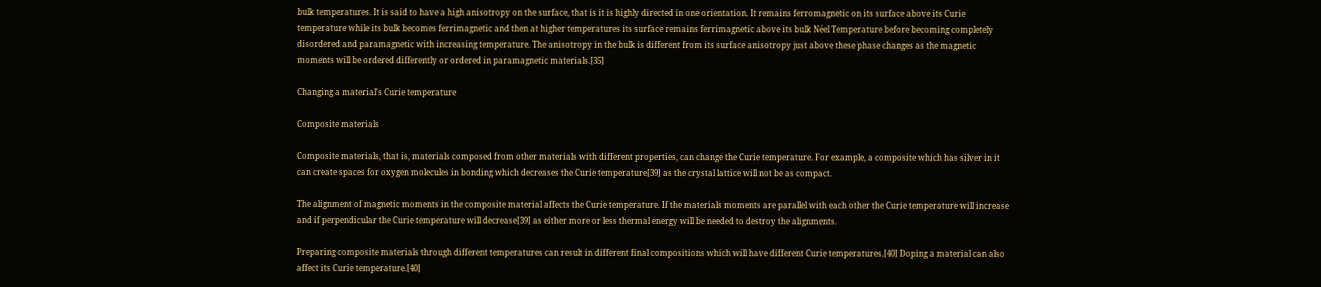bulk temperatures. It is said to have a high anisotropy on the surface, that is it is highly directed in one orientation. It remains ferromagnetic on its surface above its Curie temperature while its bulk becomes ferrimagnetic and then at higher temperatures its surface remains ferrimagnetic above its bulk Néel Temperature before becoming completely disordered and paramagnetic with increasing temperature. The anisotropy in the bulk is different from its surface anisotropy just above these phase changes as the magnetic moments will be ordered differently or ordered in paramagnetic materials.[35]

Changing a material's Curie temperature

Composite materials

Composite materials, that is, materials composed from other materials with different properties, can change the Curie temperature. For example, a composite which has silver in it can create spaces for oxygen molecules in bonding which decreases the Curie temperature[39] as the crystal lattice will not be as compact.

The alignment of magnetic moments in the composite material affects the Curie temperature. If the materials moments are parallel with each other the Curie temperature will increase and if perpendicular the Curie temperature will decrease[39] as either more or less thermal energy will be needed to destroy the alignments.

Preparing composite materials through different temperatures can result in different final compositions which will have different Curie temperatures.[40] Doping a material can also affect its Curie temperature.[40]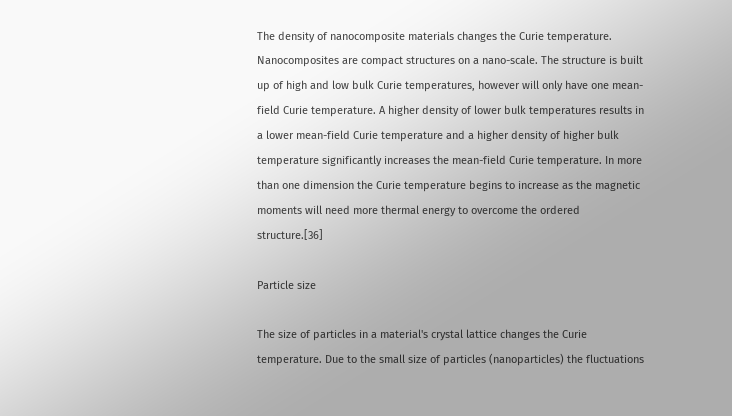The density of nanocomposite materials changes the Curie temperature. Nanocomposites are compact structures on a nano-scale. The structure is built up of high and low bulk Curie temperatures, however will only have one mean-field Curie temperature. A higher density of lower bulk temperatures results in a lower mean-field Curie temperature and a higher density of higher bulk temperature significantly increases the mean-field Curie temperature. In more than one dimension the Curie temperature begins to increase as the magnetic moments will need more thermal energy to overcome the ordered structure.[36]

Particle size

The size of particles in a material's crystal lattice changes the Curie temperature. Due to the small size of particles (nanoparticles) the fluctuations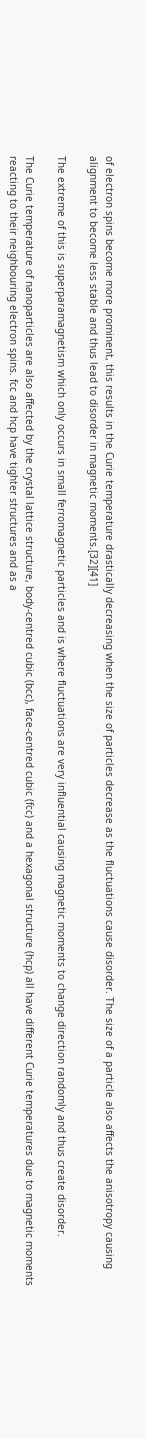of electron spins become more prominent, this results in the Curie temperature drastically decreasing when the size of particles decrease as the fluctuations cause disorder. The size of a particle also affects the anisotropy causing alignment to become less stable and thus lead to disorder in magnetic moments.[32][41]

The extreme of this is superparamagnetism which only occurs in small ferromagnetic particles and is where fluctuations are very influential causing magnetic moments to change direction randomly and thus create disorder.

The Curie temperature of nanoparticles are also affected by the crystal lattice structure, body-centred cubic (bcc), face-centred cubic (fcc) and a hexagonal structure (hcp) all have different Curie temperatures due to magnetic moments reacting to their neighbouring electron spins. fcc and hcp have tighter structures and as a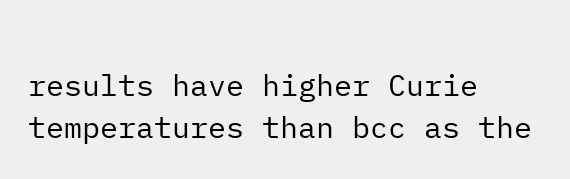results have higher Curie temperatures than bcc as the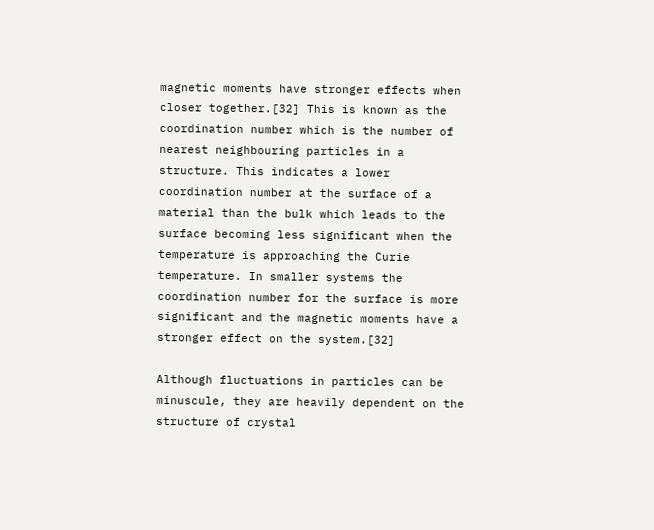magnetic moments have stronger effects when closer together.[32] This is known as the coordination number which is the number of nearest neighbouring particles in a structure. This indicates a lower coordination number at the surface of a material than the bulk which leads to the surface becoming less significant when the temperature is approaching the Curie temperature. In smaller systems the coordination number for the surface is more significant and the magnetic moments have a stronger effect on the system.[32]

Although fluctuations in particles can be minuscule, they are heavily dependent on the structure of crystal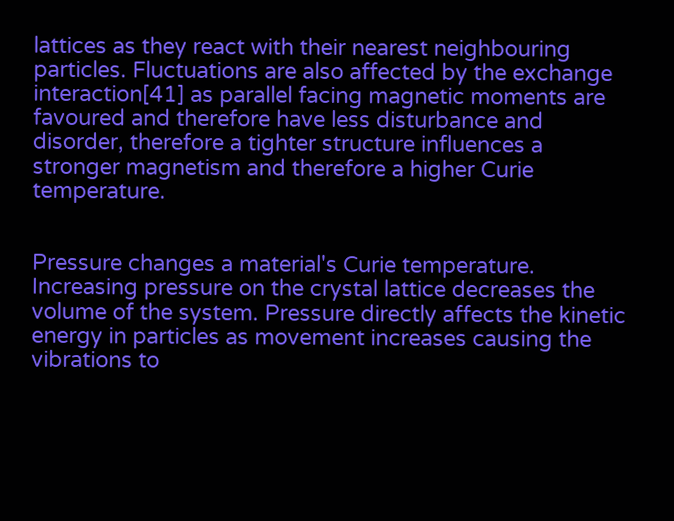lattices as they react with their nearest neighbouring particles. Fluctuations are also affected by the exchange interaction[41] as parallel facing magnetic moments are favoured and therefore have less disturbance and disorder, therefore a tighter structure influences a stronger magnetism and therefore a higher Curie temperature.


Pressure changes a material's Curie temperature. Increasing pressure on the crystal lattice decreases the volume of the system. Pressure directly affects the kinetic energy in particles as movement increases causing the vibrations to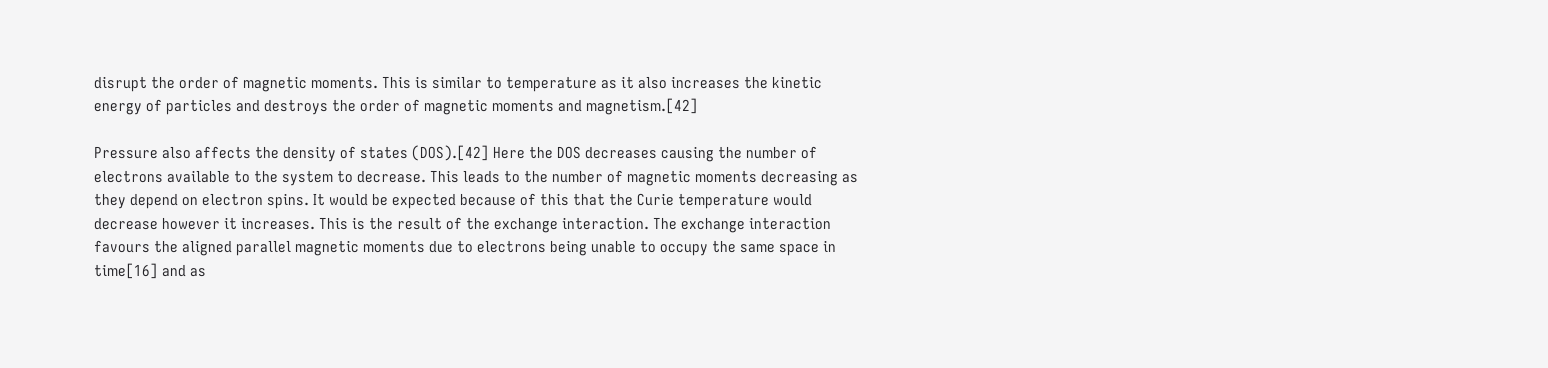disrupt the order of magnetic moments. This is similar to temperature as it also increases the kinetic energy of particles and destroys the order of magnetic moments and magnetism.[42]

Pressure also affects the density of states (DOS).[42] Here the DOS decreases causing the number of electrons available to the system to decrease. This leads to the number of magnetic moments decreasing as they depend on electron spins. It would be expected because of this that the Curie temperature would decrease however it increases. This is the result of the exchange interaction. The exchange interaction favours the aligned parallel magnetic moments due to electrons being unable to occupy the same space in time[16] and as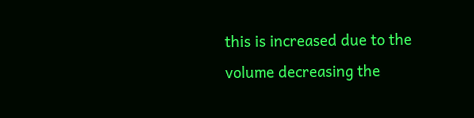this is increased due to the volume decreasing the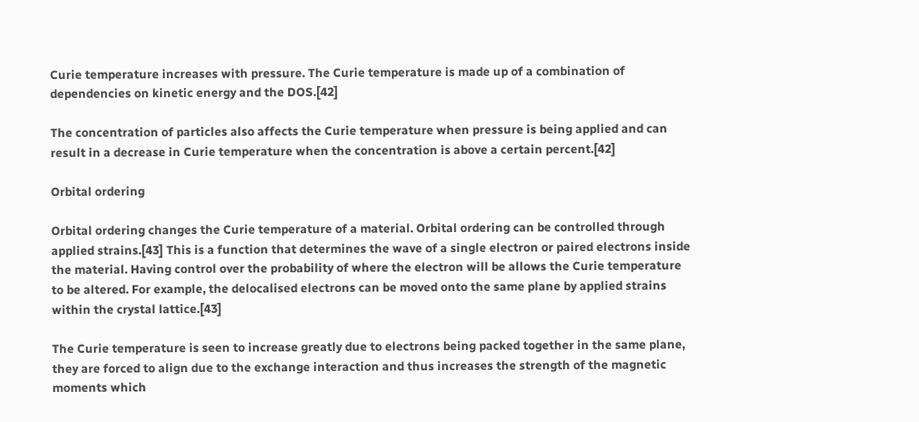Curie temperature increases with pressure. The Curie temperature is made up of a combination of dependencies on kinetic energy and the DOS.[42]

The concentration of particles also affects the Curie temperature when pressure is being applied and can result in a decrease in Curie temperature when the concentration is above a certain percent.[42]

Orbital ordering

Orbital ordering changes the Curie temperature of a material. Orbital ordering can be controlled through applied strains.[43] This is a function that determines the wave of a single electron or paired electrons inside the material. Having control over the probability of where the electron will be allows the Curie temperature to be altered. For example, the delocalised electrons can be moved onto the same plane by applied strains within the crystal lattice.[43]

The Curie temperature is seen to increase greatly due to electrons being packed together in the same plane, they are forced to align due to the exchange interaction and thus increases the strength of the magnetic moments which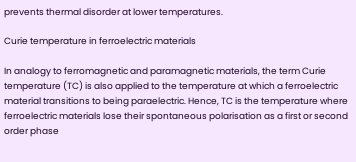prevents thermal disorder at lower temperatures.

Curie temperature in ferroelectric materials

In analogy to ferromagnetic and paramagnetic materials, the term Curie temperature (TC) is also applied to the temperature at which a ferroelectric material transitions to being paraelectric. Hence, TC is the temperature where ferroelectric materials lose their spontaneous polarisation as a first or second order phase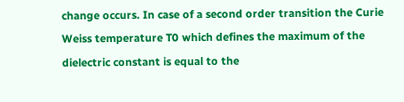change occurs. In case of a second order transition the Curie Weiss temperature T0 which defines the maximum of the dielectric constant is equal to the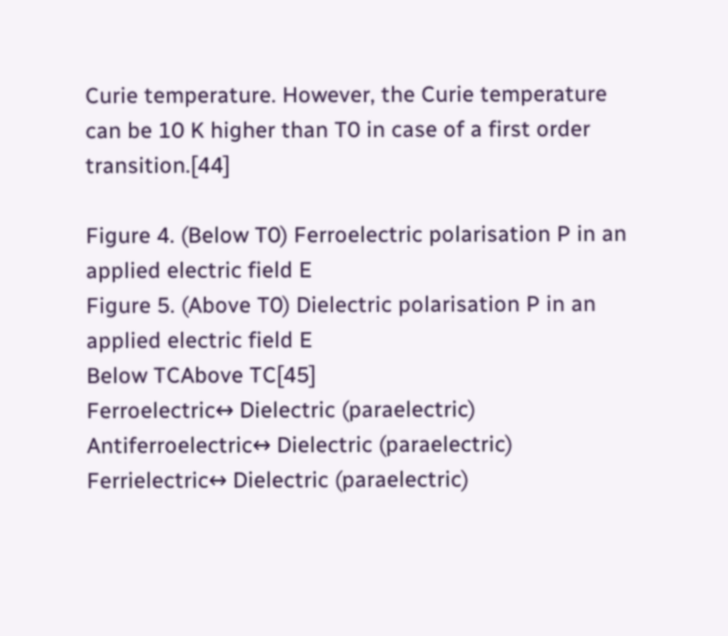Curie temperature. However, the Curie temperature can be 10 K higher than T0 in case of a first order transition.[44]

Figure 4. (Below T0) Ferroelectric polarisation P in an applied electric field E
Figure 5. (Above T0) Dielectric polarisation P in an applied electric field E
Below TCAbove TC[45]
Ferroelectric↔ Dielectric (paraelectric)
Antiferroelectric↔ Dielectric (paraelectric)
Ferrielectric↔ Dielectric (paraelectric)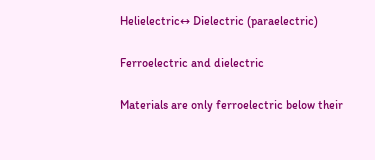Helielectric↔ Dielectric (paraelectric)

Ferroelectric and dielectric

Materials are only ferroelectric below their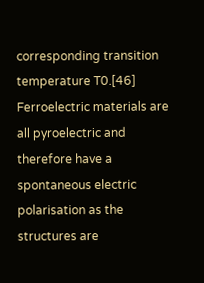corresponding transition temperature T0.[46] Ferroelectric materials are all pyroelectric and therefore have a spontaneous electric polarisation as the structures are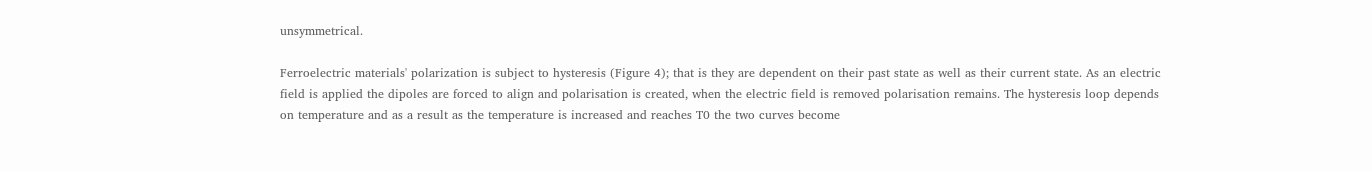unsymmetrical.

Ferroelectric materials' polarization is subject to hysteresis (Figure 4); that is they are dependent on their past state as well as their current state. As an electric field is applied the dipoles are forced to align and polarisation is created, when the electric field is removed polarisation remains. The hysteresis loop depends on temperature and as a result as the temperature is increased and reaches T0 the two curves become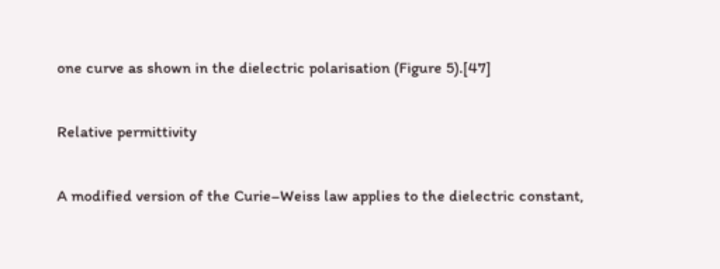one curve as shown in the dielectric polarisation (Figure 5).[47]

Relative permittivity

A modified version of the Curie–Weiss law applies to the dielectric constant,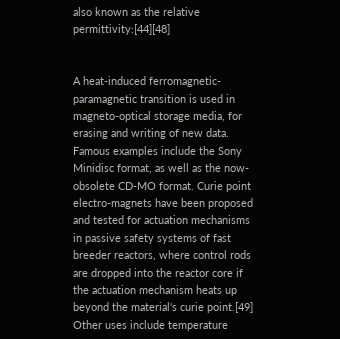also known as the relative permittivity:[44][48]


A heat-induced ferromagnetic-paramagnetic transition is used in magneto-optical storage media, for erasing and writing of new data. Famous examples include the Sony Minidisc format, as well as the now-obsolete CD-MO format. Curie point electro-magnets have been proposed and tested for actuation mechanisms in passive safety systems of fast breeder reactors, where control rods are dropped into the reactor core if the actuation mechanism heats up beyond the material's curie point.[49] Other uses include temperature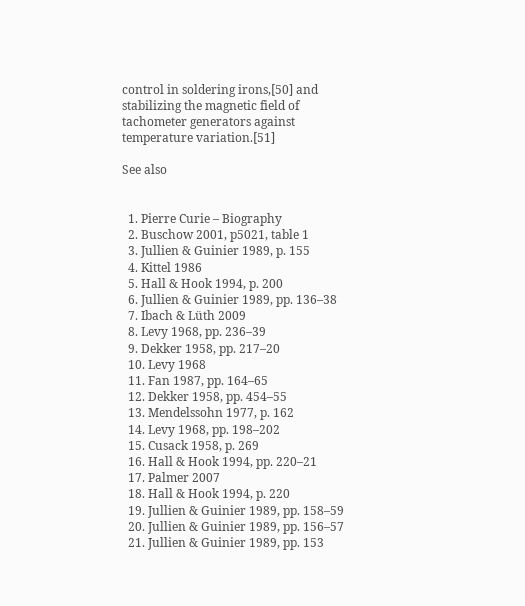control in soldering irons,[50] and stabilizing the magnetic field of tachometer generators against temperature variation.[51]

See also


  1. Pierre Curie – Biography
  2. Buschow 2001, p5021, table 1
  3. Jullien & Guinier 1989, p. 155
  4. Kittel 1986
  5. Hall & Hook 1994, p. 200
  6. Jullien & Guinier 1989, pp. 136–38
  7. Ibach & Lüth 2009
  8. Levy 1968, pp. 236–39
  9. Dekker 1958, pp. 217–20
  10. Levy 1968
  11. Fan 1987, pp. 164–65
  12. Dekker 1958, pp. 454–55
  13. Mendelssohn 1977, p. 162
  14. Levy 1968, pp. 198–202
  15. Cusack 1958, p. 269
  16. Hall & Hook 1994, pp. 220–21
  17. Palmer 2007
  18. Hall & Hook 1994, p. 220
  19. Jullien & Guinier 1989, pp. 158–59
  20. Jullien & Guinier 1989, pp. 156–57
  21. Jullien & Guinier 1989, pp. 153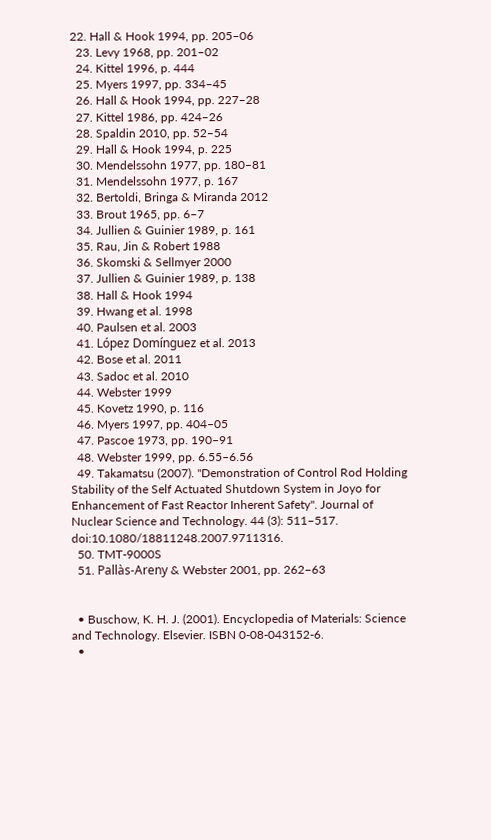22. Hall & Hook 1994, pp. 205–06
  23. Levy 1968, pp. 201–02
  24. Kittel 1996, p. 444
  25. Myers 1997, pp. 334–45
  26. Hall & Hook 1994, pp. 227–28
  27. Kittel 1986, pp. 424–26
  28. Spaldin 2010, pp. 52–54
  29. Hall & Hook 1994, p. 225
  30. Mendelssohn 1977, pp. 180–81
  31. Mendelssohn 1977, p. 167
  32. Bertoldi, Bringa & Miranda 2012
  33. Brout 1965, pp. 6–7
  34. Jullien & Guinier 1989, p. 161
  35. Rau, Jin & Robert 1988
  36. Skomski & Sellmyer 2000
  37. Jullien & Guinier 1989, p. 138
  38. Hall & Hook 1994
  39. Hwang et al. 1998
  40. Paulsen et al. 2003
  41. López Domínguez et al. 2013
  42. Bose et al. 2011
  43. Sadoc et al. 2010
  44. Webster 1999
  45. Kovetz 1990, p. 116
  46. Myers 1997, pp. 404–05
  47. Pascoe 1973, pp. 190–91
  48. Webster 1999, pp. 6.55–6.56
  49. Takamatsu (2007). "Demonstration of Control Rod Holding Stability of the Self Actuated Shutdown System in Joyo for Enhancement of Fast Reactor Inherent Safety". Journal of Nuclear Science and Technology. 44 (3): 511–517. doi:10.1080/18811248.2007.9711316.
  50. TMT-9000S
  51. Pallàs-Areny & Webster 2001, pp. 262–63


  • Buschow, K. H. J. (2001). Encyclopedia of Materials: Science and Technology. Elsevier. ISBN 0-08-043152-6.
  •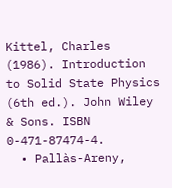Kittel, Charles (1986). Introduction to Solid State Physics (6th ed.). John Wiley & Sons. ISBN 0-471-87474-4.
  • Pallàs-Areny,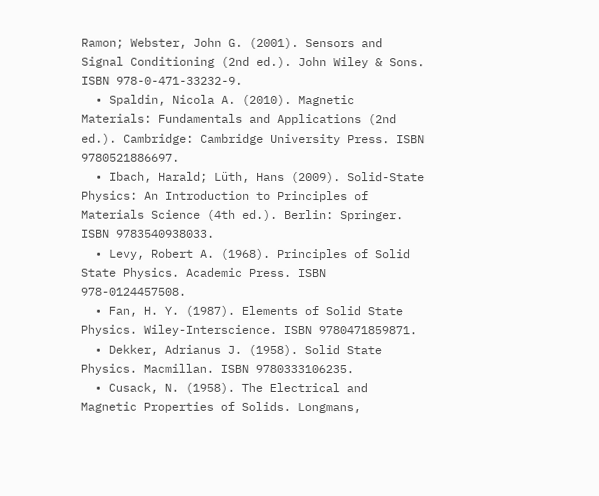Ramon; Webster, John G. (2001). Sensors and Signal Conditioning (2nd ed.). John Wiley & Sons. ISBN 978-0-471-33232-9.
  • Spaldin, Nicola A. (2010). Magnetic Materials: Fundamentals and Applications (2nd ed.). Cambridge: Cambridge University Press. ISBN 9780521886697.
  • Ibach, Harald; Lüth, Hans (2009). Solid-State Physics: An Introduction to Principles of Materials Science (4th ed.). Berlin: Springer. ISBN 9783540938033.
  • Levy, Robert A. (1968). Principles of Solid State Physics. Academic Press. ISBN 978-0124457508.
  • Fan, H. Y. (1987). Elements of Solid State Physics. Wiley-Interscience. ISBN 9780471859871.
  • Dekker, Adrianus J. (1958). Solid State Physics. Macmillan. ISBN 9780333106235.
  • Cusack, N. (1958). The Electrical and Magnetic Properties of Solids. Longmans,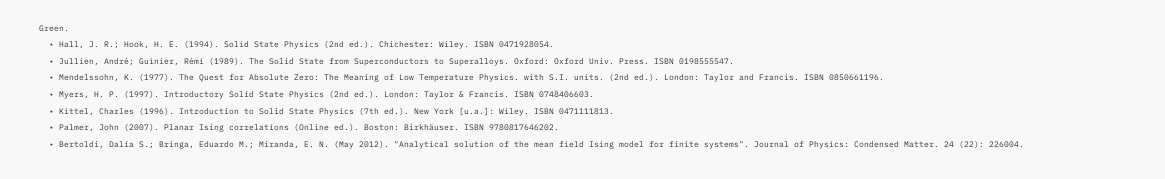Green.
  • Hall, J. R.; Hook, H. E. (1994). Solid State Physics (2nd ed.). Chichester: Wiley. ISBN 0471928054.
  • Jullien, André; Guinier, Rémi (1989). The Solid State from Superconductors to Superalloys. Oxford: Oxford Univ. Press. ISBN 0198555547.
  • Mendelssohn, K. (1977). The Quest for Absolute Zero: The Meaning of Low Temperature Physics. with S.I. units. (2nd ed.). London: Taylor and Francis. ISBN 0850661196.
  • Myers, H. P. (1997). Introductory Solid State Physics (2nd ed.). London: Taylor & Francis. ISBN 0748406603.
  • Kittel, Charles (1996). Introduction to Solid State Physics (7th ed.). New York [u.a.]: Wiley. ISBN 0471111813.
  • Palmer, John (2007). Planar Ising correlations (Online ed.). Boston: Birkhäuser. ISBN 9780817646202.
  • Bertoldi, Dalía S.; Bringa, Eduardo M.; Miranda, E. N. (May 2012). "Analytical solution of the mean field Ising model for finite systems". Journal of Physics: Condensed Matter. 24 (22): 226004.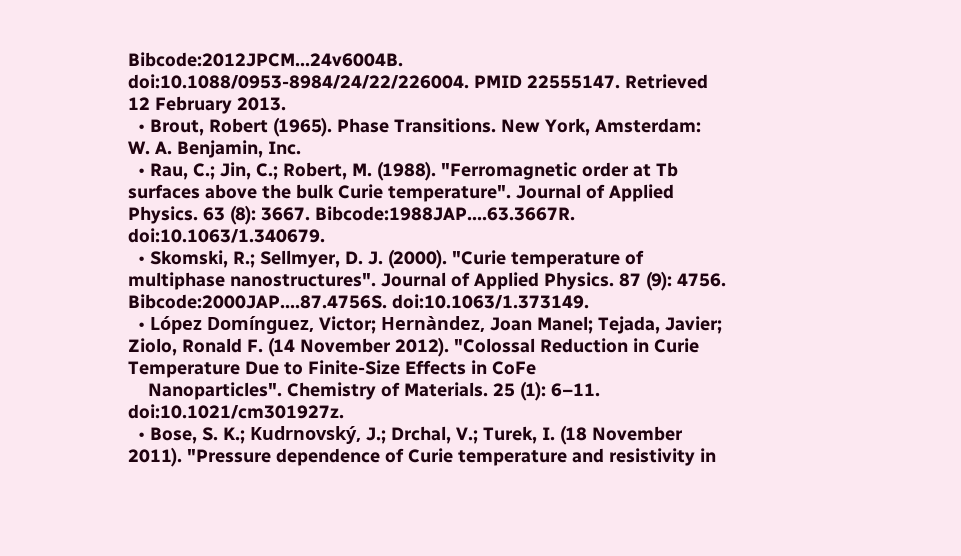Bibcode:2012JPCM...24v6004B. doi:10.1088/0953-8984/24/22/226004. PMID 22555147. Retrieved 12 February 2013.
  • Brout, Robert (1965). Phase Transitions. New York, Amsterdam: W. A. Benjamin, Inc.
  • Rau, C.; Jin, C.; Robert, M. (1988). "Ferromagnetic order at Tb surfaces above the bulk Curie temperature". Journal of Applied Physics. 63 (8): 3667. Bibcode:1988JAP....63.3667R. doi:10.1063/1.340679.
  • Skomski, R.; Sellmyer, D. J. (2000). "Curie temperature of multiphase nanostructures". Journal of Applied Physics. 87 (9): 4756. Bibcode:2000JAP....87.4756S. doi:10.1063/1.373149.
  • López Domínguez, Victor; Hernàndez, Joan Manel; Tejada, Javier; Ziolo, Ronald F. (14 November 2012). "Colossal Reduction in Curie Temperature Due to Finite-Size Effects in CoFe
    Nanoparticles". Chemistry of Materials. 25 (1): 6–11. doi:10.1021/cm301927z.
  • Bose, S. K.; Kudrnovský, J.; Drchal, V.; Turek, I. (18 November 2011). "Pressure dependence of Curie temperature and resistivity in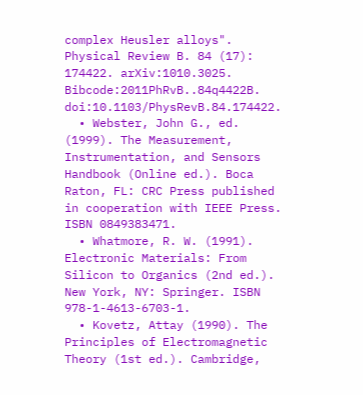complex Heusler alloys". Physical Review B. 84 (17): 174422. arXiv:1010.3025. Bibcode:2011PhRvB..84q4422B. doi:10.1103/PhysRevB.84.174422.
  • Webster, John G., ed. (1999). The Measurement, Instrumentation, and Sensors Handbook (Online ed.). Boca Raton, FL: CRC Press published in cooperation with IEEE Press. ISBN 0849383471.
  • Whatmore, R. W. (1991). Electronic Materials: From Silicon to Organics (2nd ed.). New York, NY: Springer. ISBN 978-1-4613-6703-1.
  • Kovetz, Attay (1990). The Principles of Electromagnetic Theory (1st ed.). Cambridge,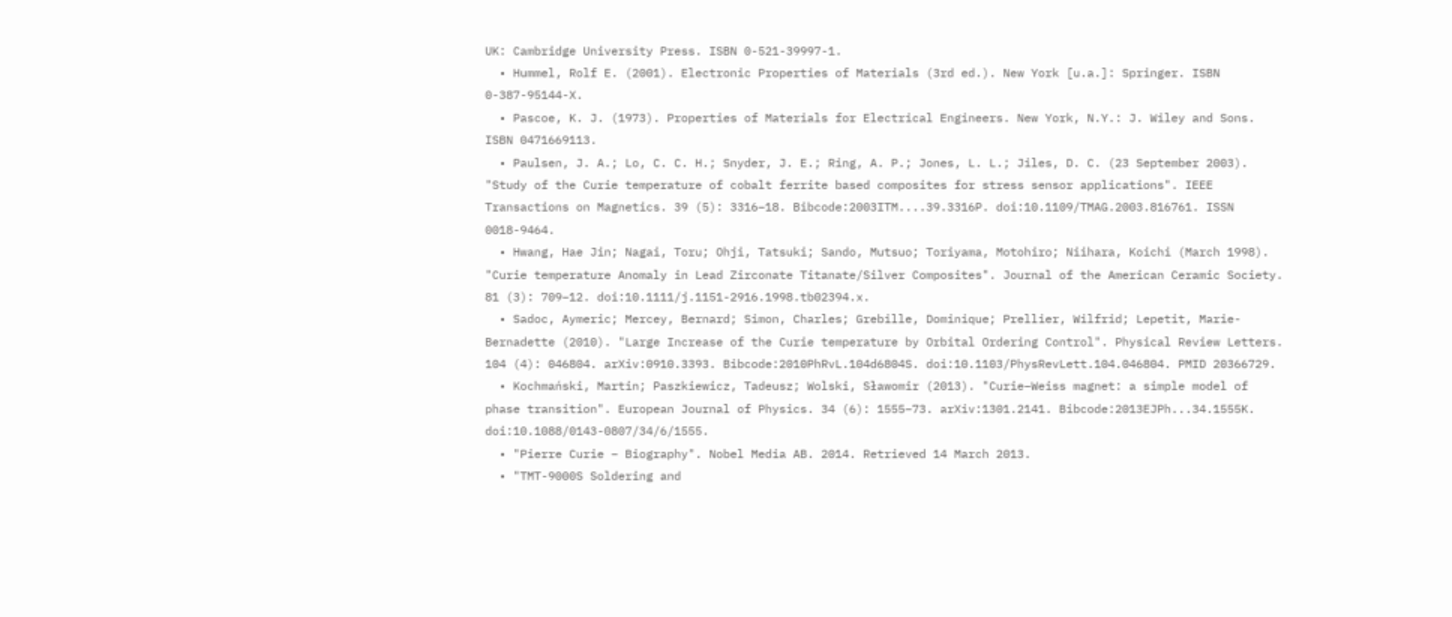UK: Cambridge University Press. ISBN 0-521-39997-1.
  • Hummel, Rolf E. (2001). Electronic Properties of Materials (3rd ed.). New York [u.a.]: Springer. ISBN 0-387-95144-X.
  • Pascoe, K. J. (1973). Properties of Materials for Electrical Engineers. New York, N.Y.: J. Wiley and Sons. ISBN 0471669113.
  • Paulsen, J. A.; Lo, C. C. H.; Snyder, J. E.; Ring, A. P.; Jones, L. L.; Jiles, D. C. (23 September 2003). "Study of the Curie temperature of cobalt ferrite based composites for stress sensor applications". IEEE Transactions on Magnetics. 39 (5): 3316–18. Bibcode:2003ITM....39.3316P. doi:10.1109/TMAG.2003.816761. ISSN 0018-9464.
  • Hwang, Hae Jin; Nagai, Toru; Ohji, Tatsuki; Sando, Mutsuo; Toriyama, Motohiro; Niihara, Koichi (March 1998). "Curie temperature Anomaly in Lead Zirconate Titanate/Silver Composites". Journal of the American Ceramic Society. 81 (3): 709–12. doi:10.1111/j.1151-2916.1998.tb02394.x.
  • Sadoc, Aymeric; Mercey, Bernard; Simon, Charles; Grebille, Dominique; Prellier, Wilfrid; Lepetit, Marie-Bernadette (2010). "Large Increase of the Curie temperature by Orbital Ordering Control". Physical Review Letters. 104 (4): 046804. arXiv:0910.3393. Bibcode:2010PhRvL.104d6804S. doi:10.1103/PhysRevLett.104.046804. PMID 20366729.
  • Kochmański, Martin; Paszkiewicz, Tadeusz; Wolski, Sławomir (2013). "Curie–Weiss magnet: a simple model of phase transition". European Journal of Physics. 34 (6): 1555–73. arXiv:1301.2141. Bibcode:2013EJPh...34.1555K. doi:10.1088/0143-0807/34/6/1555.
  • "Pierre Curie – Biography". Nobel Media AB. 2014. Retrieved 14 March 2013.
  • "TMT-9000S Soldering and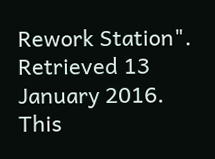Rework Station". Retrieved 13 January 2016.
This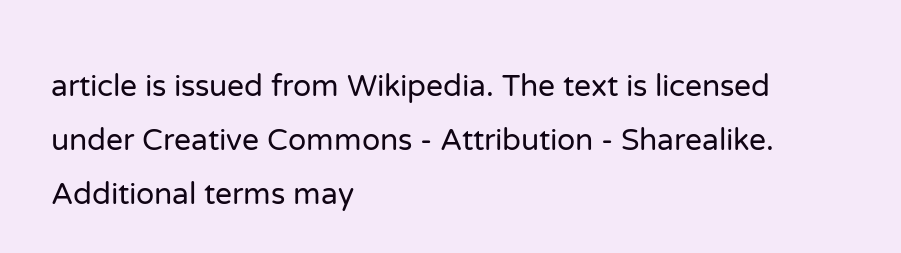article is issued from Wikipedia. The text is licensed under Creative Commons - Attribution - Sharealike. Additional terms may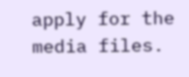apply for the media files.